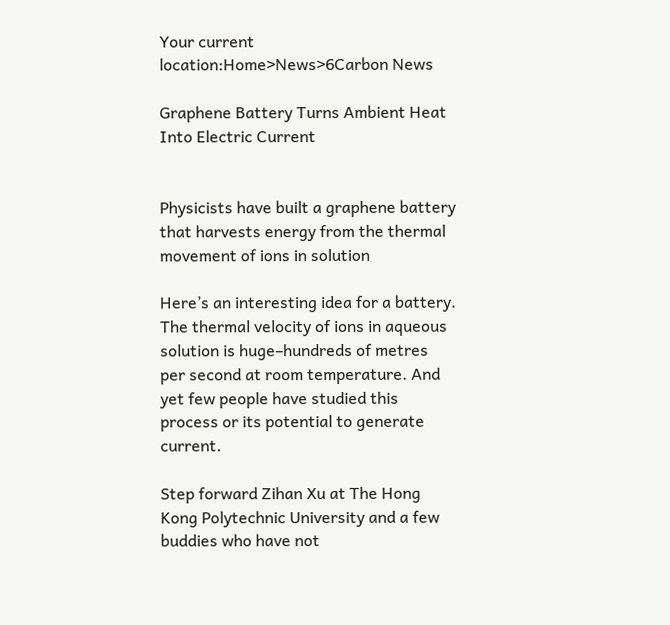Your current location:Home>News>6Carbon News

Graphene Battery Turns Ambient Heat Into Electric Current


Physicists have built a graphene battery that harvests energy from the thermal movement of ions in solution

Here’s an interesting idea for a battery. The thermal velocity of ions in aqueous solution is huge–hundreds of metres per second at room temperature. And yet few people have studied this process or its potential to generate current.

Step forward Zihan Xu at The Hong Kong Polytechnic University and a few buddies who have not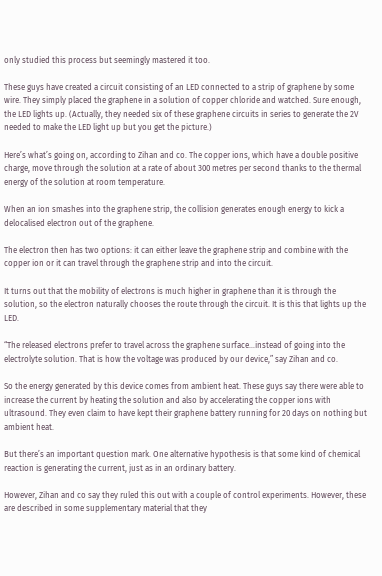only studied this process but seemingly mastered it too.

These guys have created a circuit consisting of an LED connected to a strip of graphene by some wire. They simply placed the graphene in a solution of copper chloride and watched. Sure enough, the LED lights up. (Actually, they needed six of these graphene circuits in series to generate the 2V needed to make the LED light up but you get the picture.)

Here’s what’s going on, according to Zihan and co. The copper ions, which have a double positive charge, move through the solution at a rate of about 300 metres per second thanks to the thermal energy of the solution at room temperature.

When an ion smashes into the graphene strip, the collision generates enough energy to kick a delocalised electron out of the graphene.

The electron then has two options: it can either leave the graphene strip and combine with the copper ion or it can travel through the graphene strip and into the circuit.

It turns out that the mobility of electrons is much higher in graphene than it is through the solution, so the electron naturally chooses the route through the circuit. It is this that lights up the LED.

“The released electrons prefer to travel across the graphene surface…instead of going into the electrolyte solution. That is how the voltage was produced by our device,” say Zihan and co.

So the energy generated by this device comes from ambient heat. These guys say there were able to increase the current by heating the solution and also by accelerating the copper ions with ultrasound. They even claim to have kept their graphene battery running for 20 days on nothing but ambient heat.

But there’s an important question mark. One alternative hypothesis is that some kind of chemical reaction is generating the current, just as in an ordinary battery.

However, Zihan and co say they ruled this out with a couple of control experiments. However, these are described in some supplementary material that they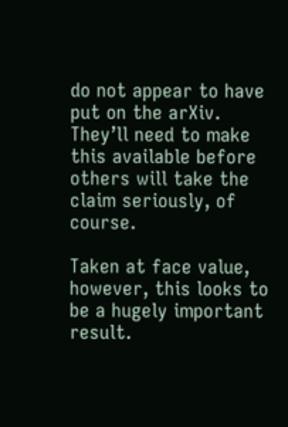do not appear to have put on the arXiv. They’ll need to make this available before others will take the claim seriously, of course.

Taken at face value, however, this looks to be a hugely important result.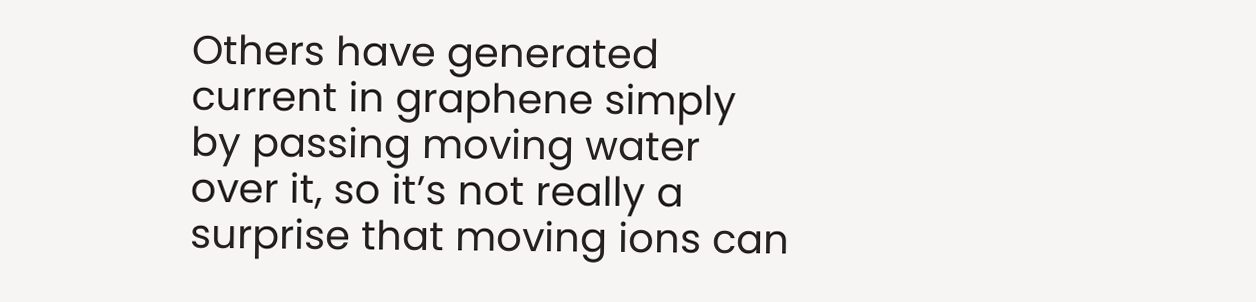Others have generated current in graphene simply by passing moving water over it, so it’s not really a surprise that moving ions can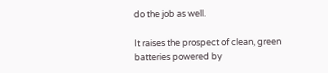do the job as well.

It raises the prospect of clean, green batteries powered by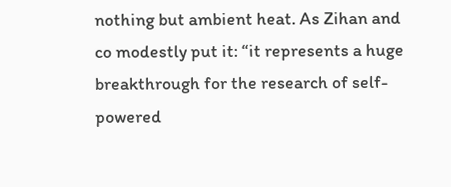nothing but ambient heat. As Zihan and co modestly put it: “it represents a huge breakthrough for the research of self-powered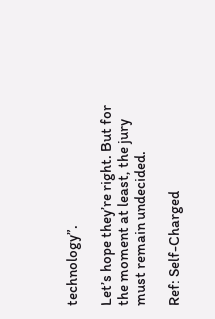technology”.

Let’s hope they’re right. But for the moment at least, the jury must remain undecided.

Ref: Self-Charged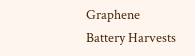Graphene Battery Harvests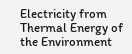Electricity from Thermal Energy of the Environment